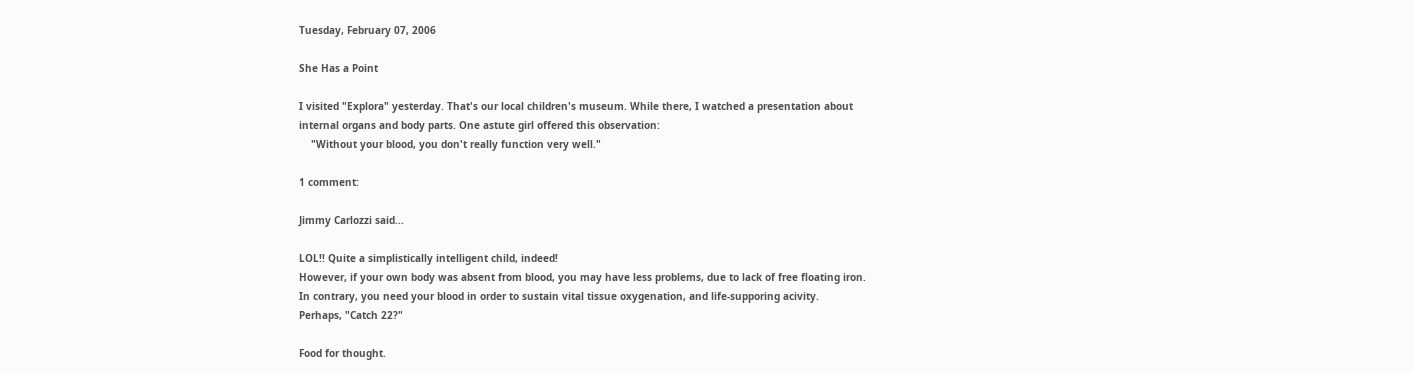Tuesday, February 07, 2006

She Has a Point

I visited "Explora" yesterday. That's our local children's museum. While there, I watched a presentation about internal organs and body parts. One astute girl offered this observation:
    "Without your blood, you don't really function very well."

1 comment:

Jimmy Carlozzi said...

LOL!! Quite a simplistically intelligent child, indeed!
However, if your own body was absent from blood, you may have less problems, due to lack of free floating iron. In contrary, you need your blood in order to sustain vital tissue oxygenation, and life-supporing acivity.
Perhaps, "Catch 22?"

Food for thought.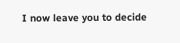I now leave you to decide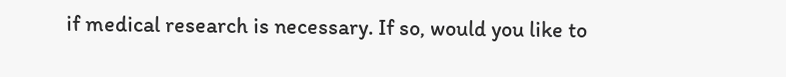if medical research is necessary. If so, would you like to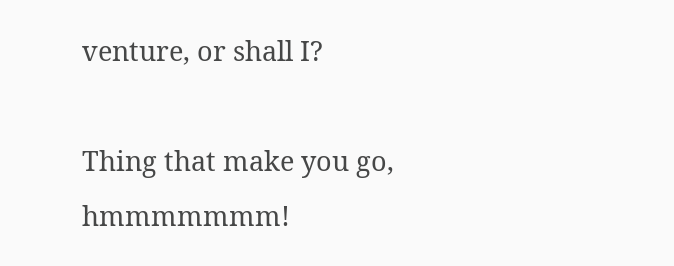venture, or shall I?

Thing that make you go, hmmmmmmm!